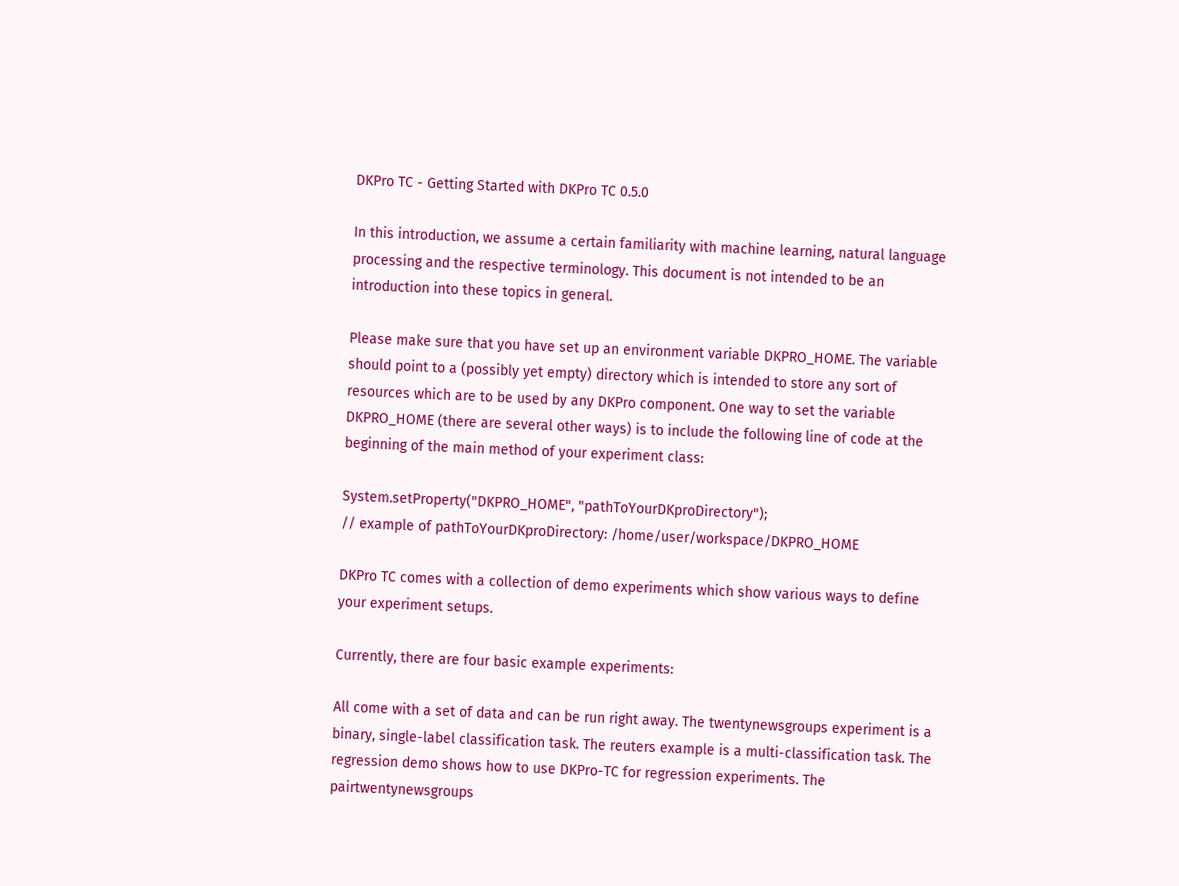DKPro TC - Getting Started with DKPro TC 0.5.0

In this introduction, we assume a certain familiarity with machine learning, natural language processing and the respective terminology. This document is not intended to be an introduction into these topics in general.

Please make sure that you have set up an environment variable DKPRO_HOME. The variable should point to a (possibly yet empty) directory which is intended to store any sort of resources which are to be used by any DKPro component. One way to set the variable DKPRO_HOME (there are several other ways) is to include the following line of code at the beginning of the main method of your experiment class:

System.setProperty("DKPRO_HOME", "pathToYourDKproDirectory");
// example of pathToYourDKproDirectory: /home/user/workspace/DKPRO_HOME

DKPro TC comes with a collection of demo experiments which show various ways to define your experiment setups.

Currently, there are four basic example experiments:

All come with a set of data and can be run right away. The twentynewsgroups experiment is a binary, single-label classification task. The reuters example is a multi-classification task. The regression demo shows how to use DKPro-TC for regression experiments. The pairtwentynewsgroups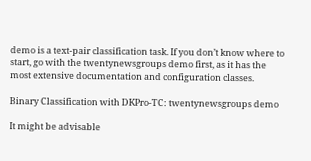demo is a text-pair classification task. If you don’t know where to start, go with the twentynewsgroups demo first, as it has the most extensive documentation and configuration classes.

Binary Classification with DKPro-TC: twentynewsgroups demo

It might be advisable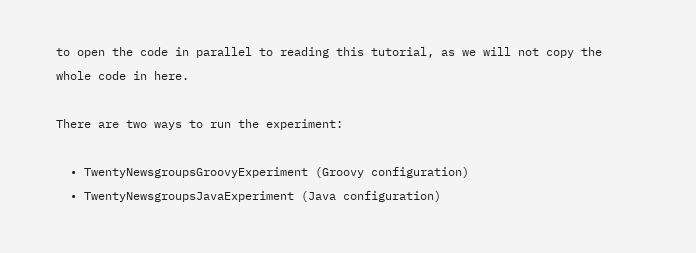to open the code in parallel to reading this tutorial, as we will not copy the whole code in here.

There are two ways to run the experiment:

  • TwentyNewsgroupsGroovyExperiment (Groovy configuration)
  • TwentyNewsgroupsJavaExperiment (Java configuration)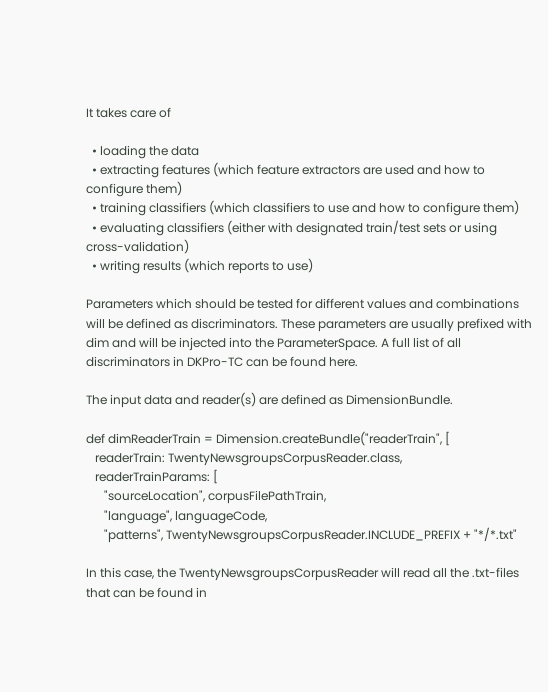It takes care of

  • loading the data
  • extracting features (which feature extractors are used and how to configure them)
  • training classifiers (which classifiers to use and how to configure them)
  • evaluating classifiers (either with designated train/test sets or using cross-validation)
  • writing results (which reports to use)

Parameters which should be tested for different values and combinations will be defined as discriminators. These parameters are usually prefixed with dim and will be injected into the ParameterSpace. A full list of all discriminators in DKPro-TC can be found here.

The input data and reader(s) are defined as DimensionBundle.

def dimReaderTrain = Dimension.createBundle("readerTrain", [
   readerTrain: TwentyNewsgroupsCorpusReader.class,
   readerTrainParams: [
      "sourceLocation", corpusFilePathTrain,
      "language", languageCode,
      "patterns", TwentyNewsgroupsCorpusReader.INCLUDE_PREFIX + "*/*.txt"

In this case, the TwentyNewsgroupsCorpusReader will read all the .txt-files that can be found in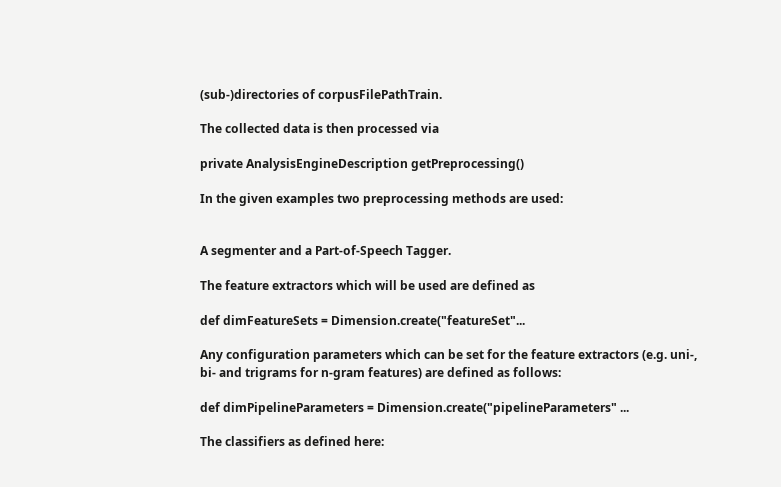(sub-)directories of corpusFilePathTrain.

The collected data is then processed via

private AnalysisEngineDescription getPreprocessing()

In the given examples two preprocessing methods are used:


A segmenter and a Part-of-Speech Tagger.

The feature extractors which will be used are defined as

def dimFeatureSets = Dimension.create("featureSet"...

Any configuration parameters which can be set for the feature extractors (e.g. uni-, bi- and trigrams for n-gram features) are defined as follows:

def dimPipelineParameters = Dimension.create("pipelineParameters" ...

The classifiers as defined here: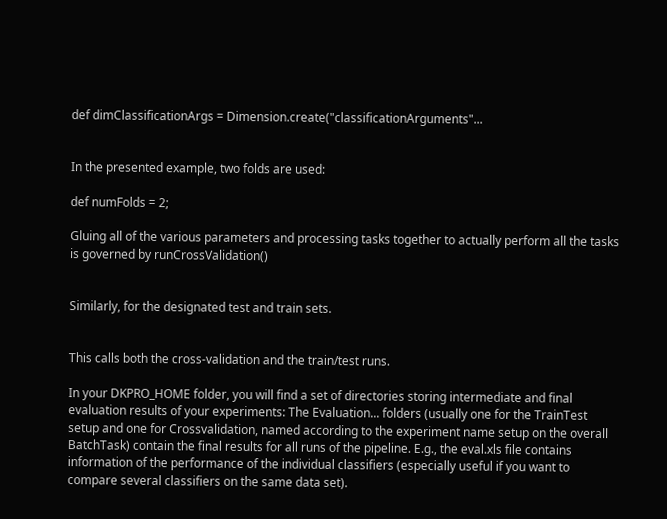def dimClassificationArgs = Dimension.create("classificationArguments"...


In the presented example, two folds are used:

def numFolds = 2;

Gluing all of the various parameters and processing tasks together to actually perform all the tasks is governed by runCrossValidation()


Similarly, for the designated test and train sets.


This calls both the cross-validation and the train/test runs.

In your DKPRO_HOME folder, you will find a set of directories storing intermediate and final evaluation results of your experiments: The Evaluation... folders (usually one for the TrainTest setup and one for Crossvalidation, named according to the experiment name setup on the overall BatchTask) contain the final results for all runs of the pipeline. E.g., the eval.xls file contains information of the performance of the individual classifiers (especially useful if you want to compare several classifiers on the same data set).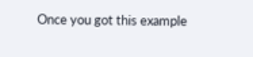Once you got this example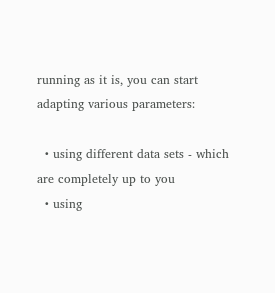running as it is, you can start adapting various parameters:

  • using different data sets - which are completely up to you
  • using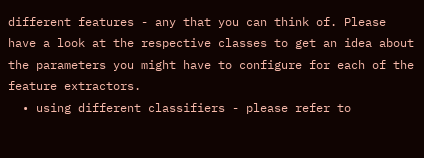different features - any that you can think of. Please have a look at the respective classes to get an idea about the parameters you might have to configure for each of the feature extractors.
  • using different classifiers - please refer to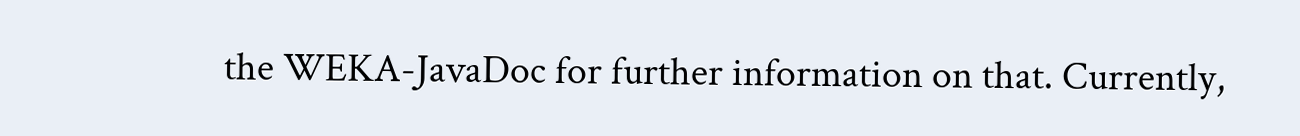the WEKA-JavaDoc for further information on that. Currently,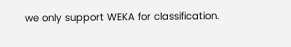we only support WEKA for classification.